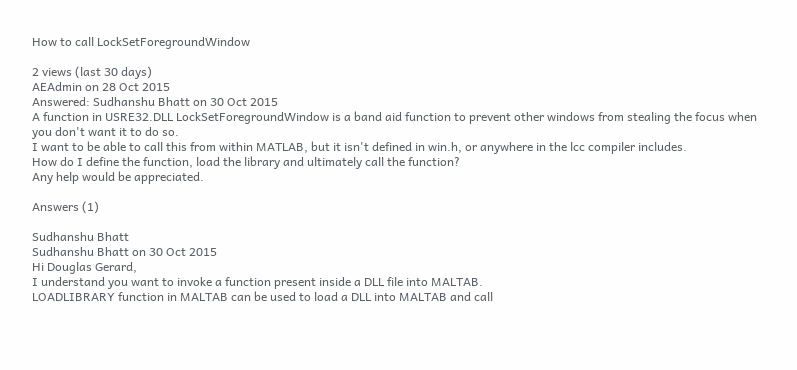How to call LockSetForegroundWindow

2 views (last 30 days)
AEAdmin on 28 Oct 2015
Answered: Sudhanshu Bhatt on 30 Oct 2015
A function in USRE32.DLL LockSetForegroundWindow is a band aid function to prevent other windows from stealing the focus when you don't want it to do so.
I want to be able to call this from within MATLAB, but it isn't defined in win.h, or anywhere in the lcc compiler includes.
How do I define the function, load the library and ultimately call the function?
Any help would be appreciated.

Answers (1)

Sudhanshu Bhatt
Sudhanshu Bhatt on 30 Oct 2015
Hi Douglas Gerard,
I understand you want to invoke a function present inside a DLL file into MALTAB.
LOADLIBRARY function in MALTAB can be used to load a DLL into MALTAB and call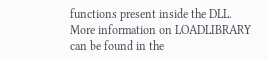functions present inside the DLL.
More information on LOADLIBRARY can be found in the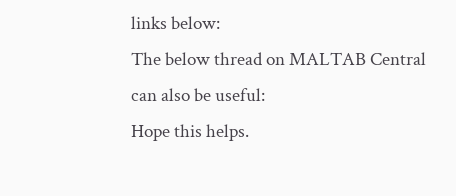links below:
The below thread on MALTAB Central can also be useful:
Hope this helps.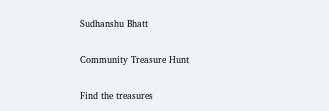Sudhanshu Bhatt

Community Treasure Hunt

Find the treasures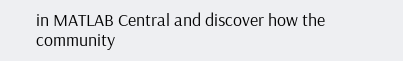in MATLAB Central and discover how the community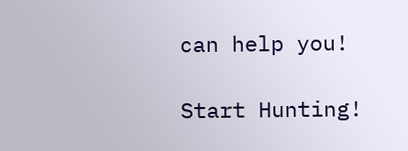can help you!

Start Hunting!